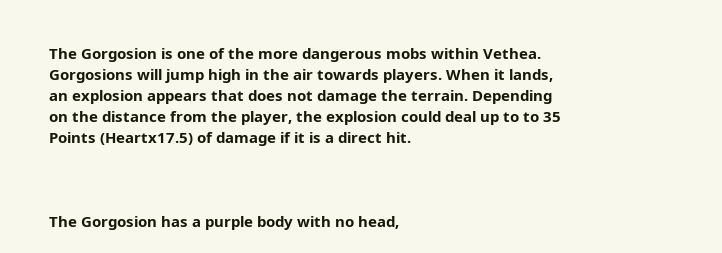The Gorgosion is one of the more dangerous mobs within Vethea. Gorgosions will jump high in the air towards players. When it lands, an explosion appears that does not damage the terrain. Depending on the distance from the player, the explosion could deal up to to 35 Points (Heartx17.5) of damage if it is a direct hit.



The Gorgosion has a purple body with no head,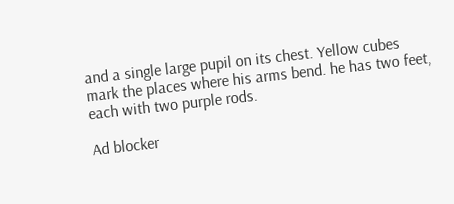and a single large pupil on its chest. Yellow cubes mark the places where his arms bend. he has two feet, each with two purple rods.

Ad blocker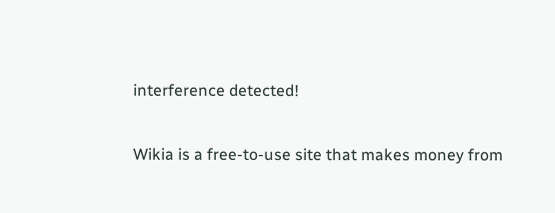interference detected!

Wikia is a free-to-use site that makes money from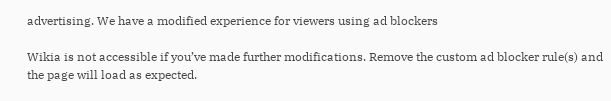advertising. We have a modified experience for viewers using ad blockers

Wikia is not accessible if you’ve made further modifications. Remove the custom ad blocker rule(s) and the page will load as expected.